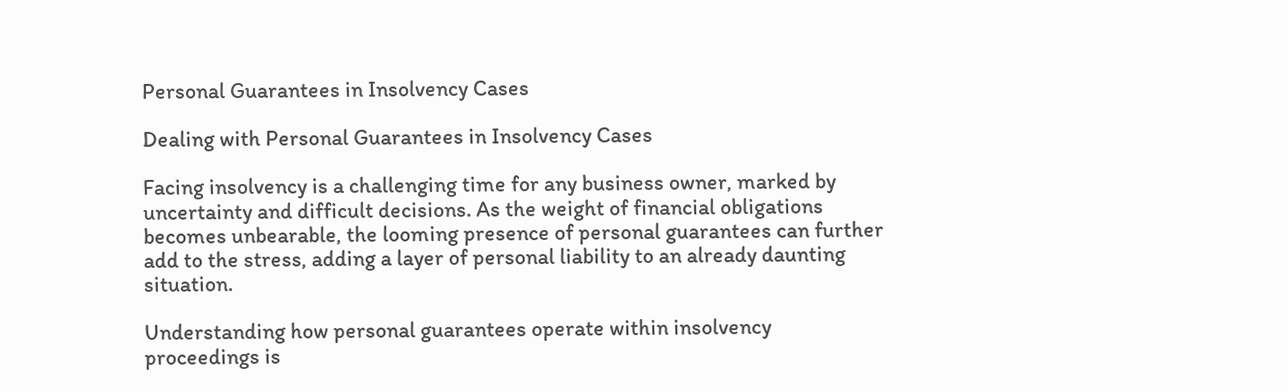Personal Guarantees in Insolvency Cases

Dealing with Personal Guarantees in Insolvency Cases

Facing insolvency is a challenging time for any business owner, marked by uncertainty and difficult decisions. As the weight of financial obligations becomes unbearable, the looming presence of personal guarantees can further add to the stress, adding a layer of personal liability to an already daunting situation.

Understanding how personal guarantees operate within insolvency proceedings is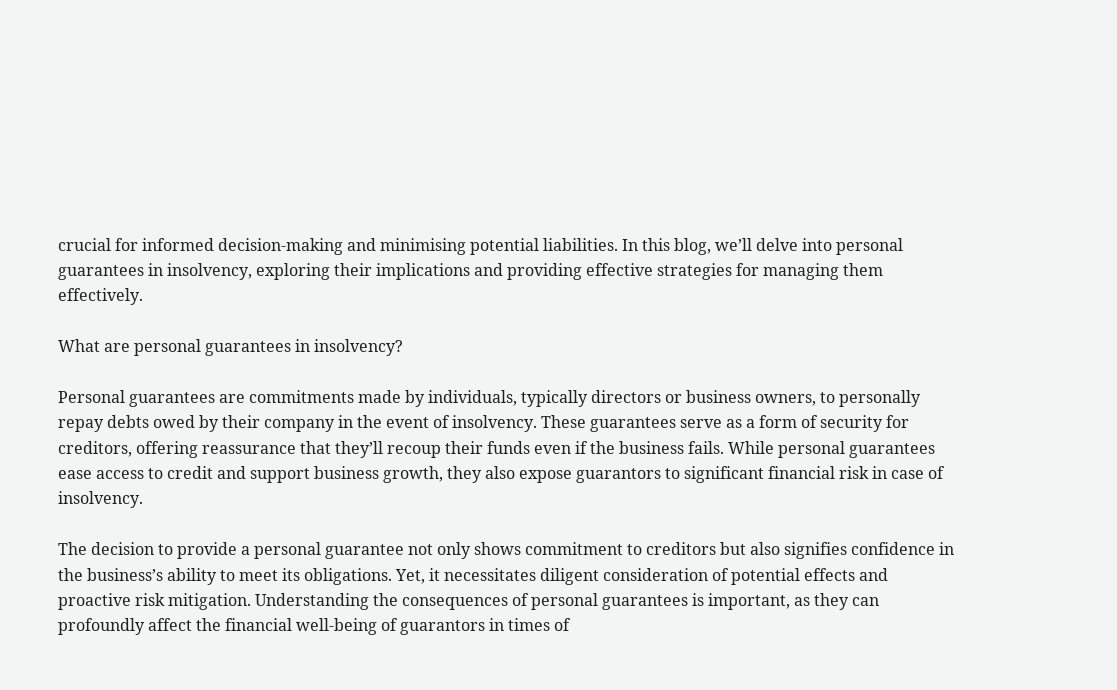crucial for informed decision-making and minimising potential liabilities. In this blog, we’ll delve into personal guarantees in insolvency, exploring their implications and providing effective strategies for managing them effectively.

What are personal guarantees in insolvency?

Personal guarantees are commitments made by individuals, typically directors or business owners, to personally repay debts owed by their company in the event of insolvency. These guarantees serve as a form of security for creditors, offering reassurance that they’ll recoup their funds even if the business fails. While personal guarantees ease access to credit and support business growth, they also expose guarantors to significant financial risk in case of insolvency.

The decision to provide a personal guarantee not only shows commitment to creditors but also signifies confidence in the business’s ability to meet its obligations. Yet, it necessitates diligent consideration of potential effects and proactive risk mitigation. Understanding the consequences of personal guarantees is important, as they can profoundly affect the financial well-being of guarantors in times of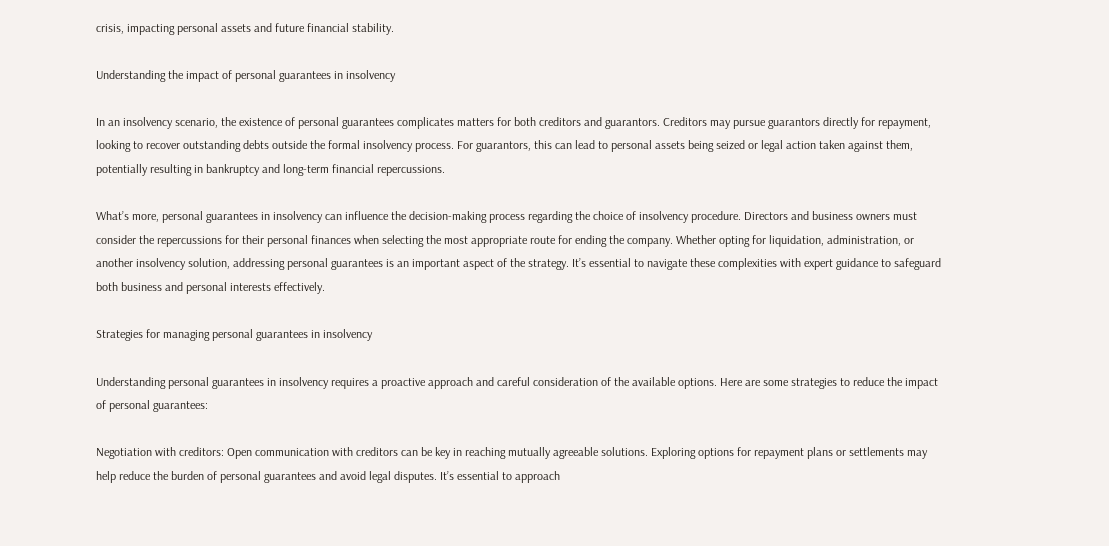crisis, impacting personal assets and future financial stability.

Understanding the impact of personal guarantees in insolvency

In an insolvency scenario, the existence of personal guarantees complicates matters for both creditors and guarantors. Creditors may pursue guarantors directly for repayment, looking to recover outstanding debts outside the formal insolvency process. For guarantors, this can lead to personal assets being seized or legal action taken against them, potentially resulting in bankruptcy and long-term financial repercussions.

What’s more, personal guarantees in insolvency can influence the decision-making process regarding the choice of insolvency procedure. Directors and business owners must consider the repercussions for their personal finances when selecting the most appropriate route for ending the company. Whether opting for liquidation, administration, or another insolvency solution, addressing personal guarantees is an important aspect of the strategy. It’s essential to navigate these complexities with expert guidance to safeguard both business and personal interests effectively.

Strategies for managing personal guarantees in insolvency

Understanding personal guarantees in insolvency requires a proactive approach and careful consideration of the available options. Here are some strategies to reduce the impact of personal guarantees:

Negotiation with creditors: Open communication with creditors can be key in reaching mutually agreeable solutions. Exploring options for repayment plans or settlements may help reduce the burden of personal guarantees and avoid legal disputes. It’s essential to approach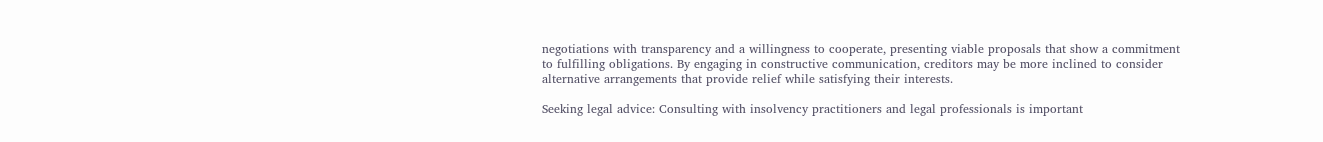negotiations with transparency and a willingness to cooperate, presenting viable proposals that show a commitment to fulfilling obligations. By engaging in constructive communication, creditors may be more inclined to consider alternative arrangements that provide relief while satisfying their interests.

Seeking legal advice: Consulting with insolvency practitioners and legal professionals is important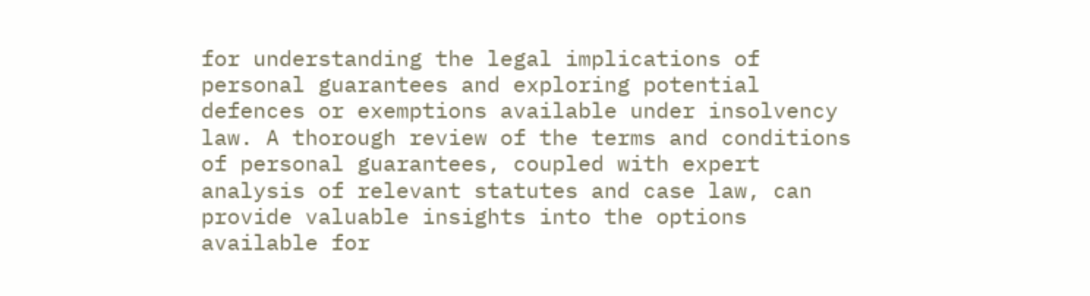for understanding the legal implications of personal guarantees and exploring potential defences or exemptions available under insolvency law. A thorough review of the terms and conditions of personal guarantees, coupled with expert analysis of relevant statutes and case law, can provide valuable insights into the options available for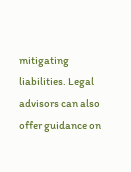mitigating liabilities. Legal advisors can also offer guidance on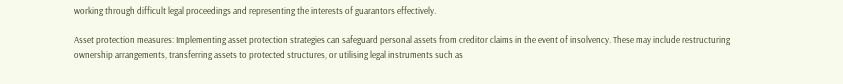working through difficult legal proceedings and representing the interests of guarantors effectively.

Asset protection measures: Implementing asset protection strategies can safeguard personal assets from creditor claims in the event of insolvency. These may include restructuring ownership arrangements, transferring assets to protected structures, or utilising legal instruments such as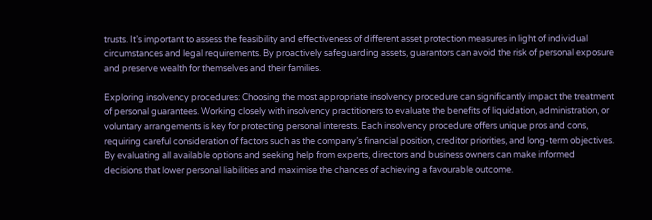trusts. It’s important to assess the feasibility and effectiveness of different asset protection measures in light of individual circumstances and legal requirements. By proactively safeguarding assets, guarantors can avoid the risk of personal exposure and preserve wealth for themselves and their families.

Exploring insolvency procedures: Choosing the most appropriate insolvency procedure can significantly impact the treatment of personal guarantees. Working closely with insolvency practitioners to evaluate the benefits of liquidation, administration, or voluntary arrangements is key for protecting personal interests. Each insolvency procedure offers unique pros and cons, requiring careful consideration of factors such as the company’s financial position, creditor priorities, and long-term objectives. By evaluating all available options and seeking help from experts, directors and business owners can make informed decisions that lower personal liabilities and maximise the chances of achieving a favourable outcome.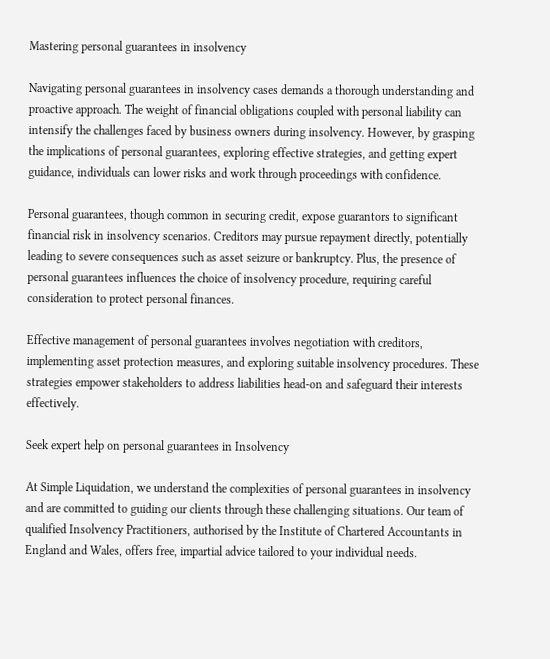Mastering personal guarantees in insolvency

Navigating personal guarantees in insolvency cases demands a thorough understanding and proactive approach. The weight of financial obligations coupled with personal liability can intensify the challenges faced by business owners during insolvency. However, by grasping the implications of personal guarantees, exploring effective strategies, and getting expert guidance, individuals can lower risks and work through proceedings with confidence.

Personal guarantees, though common in securing credit, expose guarantors to significant financial risk in insolvency scenarios. Creditors may pursue repayment directly, potentially leading to severe consequences such as asset seizure or bankruptcy. Plus, the presence of personal guarantees influences the choice of insolvency procedure, requiring careful consideration to protect personal finances.

Effective management of personal guarantees involves negotiation with creditors, implementing asset protection measures, and exploring suitable insolvency procedures. These strategies empower stakeholders to address liabilities head-on and safeguard their interests effectively.

Seek expert help on personal guarantees in Insolvency

At Simple Liquidation, we understand the complexities of personal guarantees in insolvency and are committed to guiding our clients through these challenging situations. Our team of qualified Insolvency Practitioners, authorised by the Institute of Chartered Accountants in England and Wales, offers free, impartial advice tailored to your individual needs.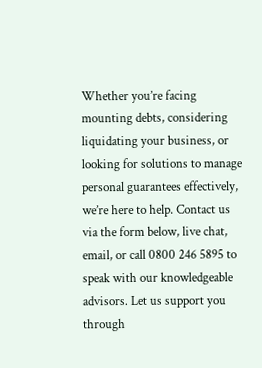Whether you’re facing mounting debts, considering liquidating your business, or looking for solutions to manage personal guarantees effectively, we’re here to help. Contact us via the form below, live chat, email, or call 0800 246 5895 to speak with our knowledgeable advisors. Let us support you through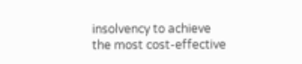insolvency to achieve the most cost-effective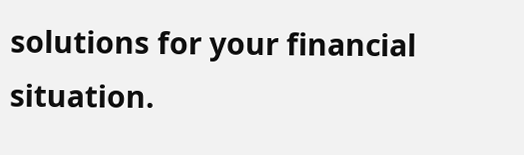solutions for your financial situation.